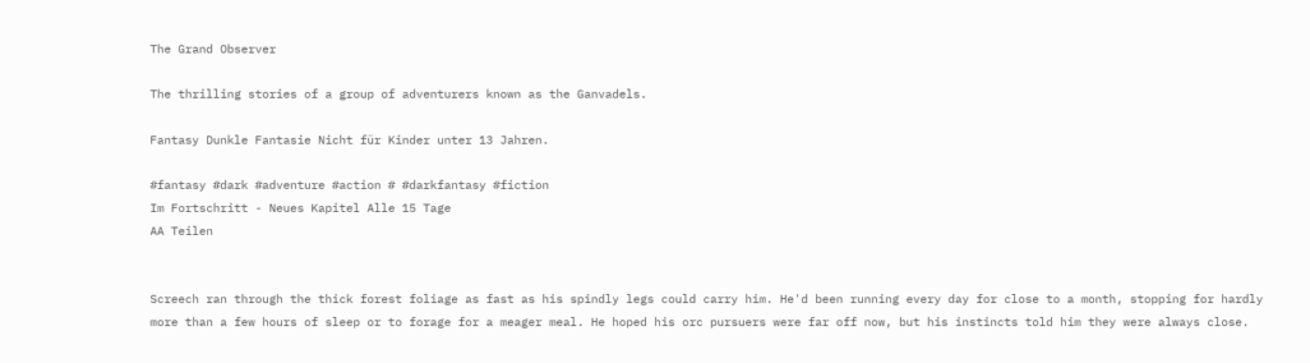The Grand Observer

The thrilling stories of a group of adventurers known as the Ganvadels.

Fantasy Dunkle Fantasie Nicht für Kinder unter 13 Jahren.

#fantasy #dark #adventure #action # #darkfantasy #fiction
Im Fortschritt - Neues Kapitel Alle 15 Tage
AA Teilen


Screech ran through the thick forest foliage as fast as his spindly legs could carry him. He'd been running every day for close to a month, stopping for hardly more than a few hours of sleep or to forage for a meager meal. He hoped his orc pursuers were far off now, but his instincts told him they were always close.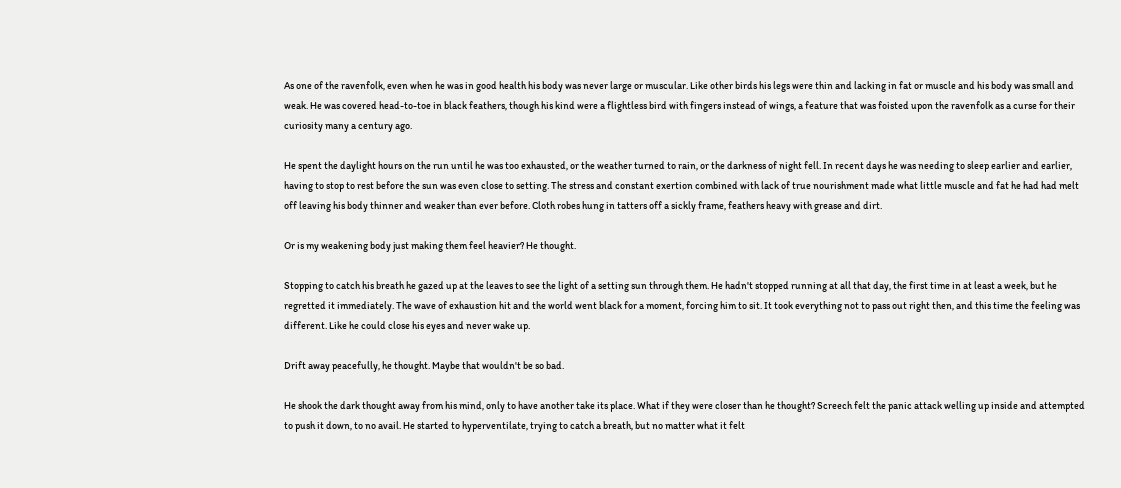As one of the ravenfolk, even when he was in good health his body was never large or muscular. Like other birds his legs were thin and lacking in fat or muscle and his body was small and weak. He was covered head-to-toe in black feathers, though his kind were a flightless bird with fingers instead of wings, a feature that was foisted upon the ravenfolk as a curse for their curiosity many a century ago.

He spent the daylight hours on the run until he was too exhausted, or the weather turned to rain, or the darkness of night fell. In recent days he was needing to sleep earlier and earlier, having to stop to rest before the sun was even close to setting. The stress and constant exertion combined with lack of true nourishment made what little muscle and fat he had had melt off leaving his body thinner and weaker than ever before. Cloth robes hung in tatters off a sickly frame, feathers heavy with grease and dirt.

Or is my weakening body just making them feel heavier? He thought.

Stopping to catch his breath he gazed up at the leaves to see the light of a setting sun through them. He hadn't stopped running at all that day, the first time in at least a week, but he regretted it immediately. The wave of exhaustion hit and the world went black for a moment, forcing him to sit. It took everything not to pass out right then, and this time the feeling was different. Like he could close his eyes and never wake up.

Drift away peacefully, he thought. Maybe that wouldn't be so bad.

He shook the dark thought away from his mind, only to have another take its place. What if they were closer than he thought? Screech felt the panic attack welling up inside and attempted to push it down, to no avail. He started to hyperventilate, trying to catch a breath, but no matter what it felt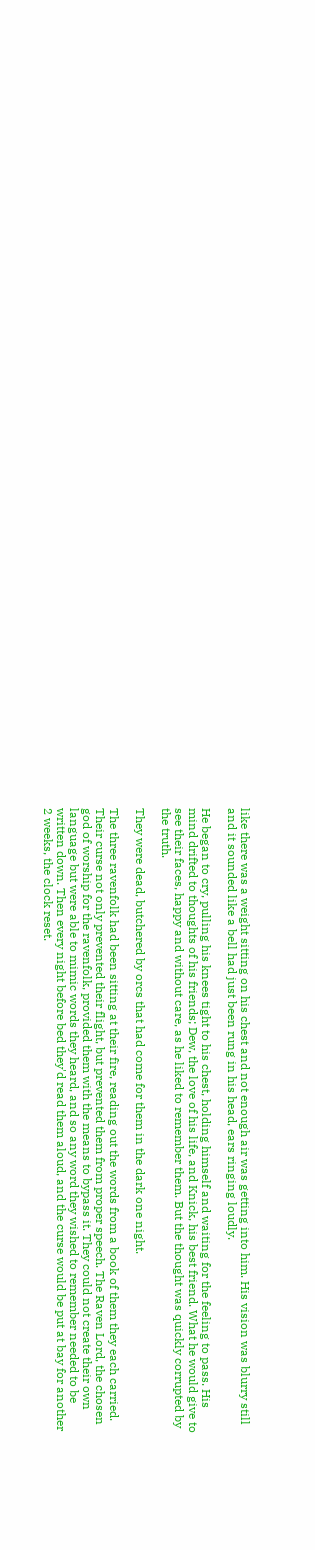like there was a weight sitting on his chest and not enough air was getting into him. His vision was blurry still and it sounded like a bell had just been rung in his head, ears ringing loudly.

He began to cry, pulling his knees tight to his chest, holding himself and waiting for the feeling to pass. His mind drifted to thoughts of his friends; Dew, the love of his life, and Knick, his best friend. What he would give to see their faces, happy and without care, as he liked to remember them. But the thought was quickly corrupted by the truth.

They were dead, butchered by orcs that had come for them in the dark one night.

The three ravenfolk had been sitting at their fire, reading out the words from a book of them they each carried. Their curse not only prevented their flight, but prevented them from proper speech. The Raven Lord, the chosen god of worship for the ravenfolk, provided them with the means to bypass it. They could not create their own language but were able to mimic words they heard, and so any word they wished to remember needed to be written down. Then every night before bed they'd read them aloud, and the curse would be put at bay for another 2 weeks, the clock reset.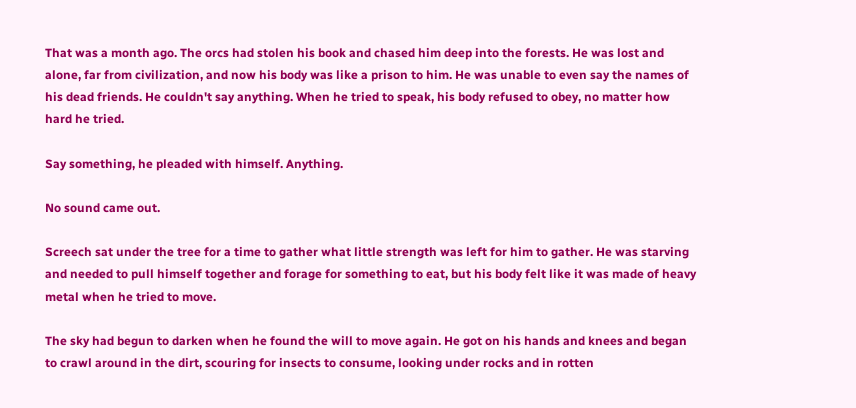That was a month ago. The orcs had stolen his book and chased him deep into the forests. He was lost and alone, far from civilization, and now his body was like a prison to him. He was unable to even say the names of his dead friends. He couldn't say anything. When he tried to speak, his body refused to obey, no matter how hard he tried.

Say something, he pleaded with himself. Anything.

No sound came out.

Screech sat under the tree for a time to gather what little strength was left for him to gather. He was starving and needed to pull himself together and forage for something to eat, but his body felt like it was made of heavy metal when he tried to move.

The sky had begun to darken when he found the will to move again. He got on his hands and knees and began to crawl around in the dirt, scouring for insects to consume, looking under rocks and in rotten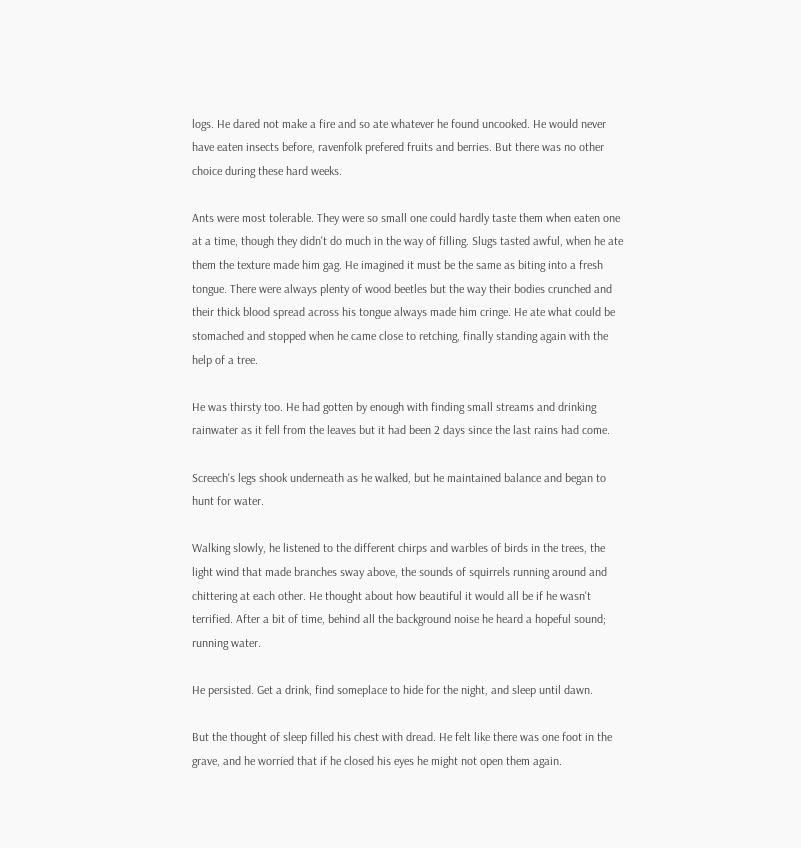logs. He dared not make a fire and so ate whatever he found uncooked. He would never have eaten insects before, ravenfolk prefered fruits and berries. But there was no other choice during these hard weeks.

Ants were most tolerable. They were so small one could hardly taste them when eaten one at a time, though they didn't do much in the way of filling. Slugs tasted awful, when he ate them the texture made him gag. He imagined it must be the same as biting into a fresh tongue. There were always plenty of wood beetles but the way their bodies crunched and their thick blood spread across his tongue always made him cringe. He ate what could be stomached and stopped when he came close to retching, finally standing again with the help of a tree.

He was thirsty too. He had gotten by enough with finding small streams and drinking rainwater as it fell from the leaves but it had been 2 days since the last rains had come.

Screech's legs shook underneath as he walked, but he maintained balance and began to hunt for water.

Walking slowly, he listened to the different chirps and warbles of birds in the trees, the light wind that made branches sway above, the sounds of squirrels running around and chittering at each other. He thought about how beautiful it would all be if he wasn't terrified. After a bit of time, behind all the background noise he heard a hopeful sound; running water.

He persisted. Get a drink, find someplace to hide for the night, and sleep until dawn.

But the thought of sleep filled his chest with dread. He felt like there was one foot in the grave, and he worried that if he closed his eyes he might not open them again.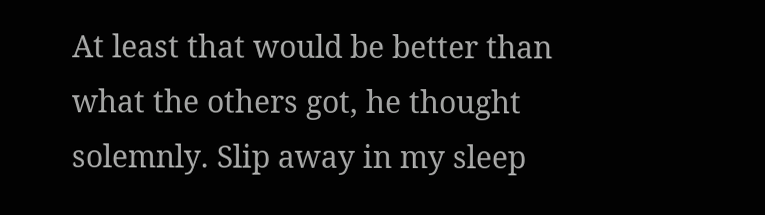At least that would be better than what the others got, he thought solemnly. Slip away in my sleep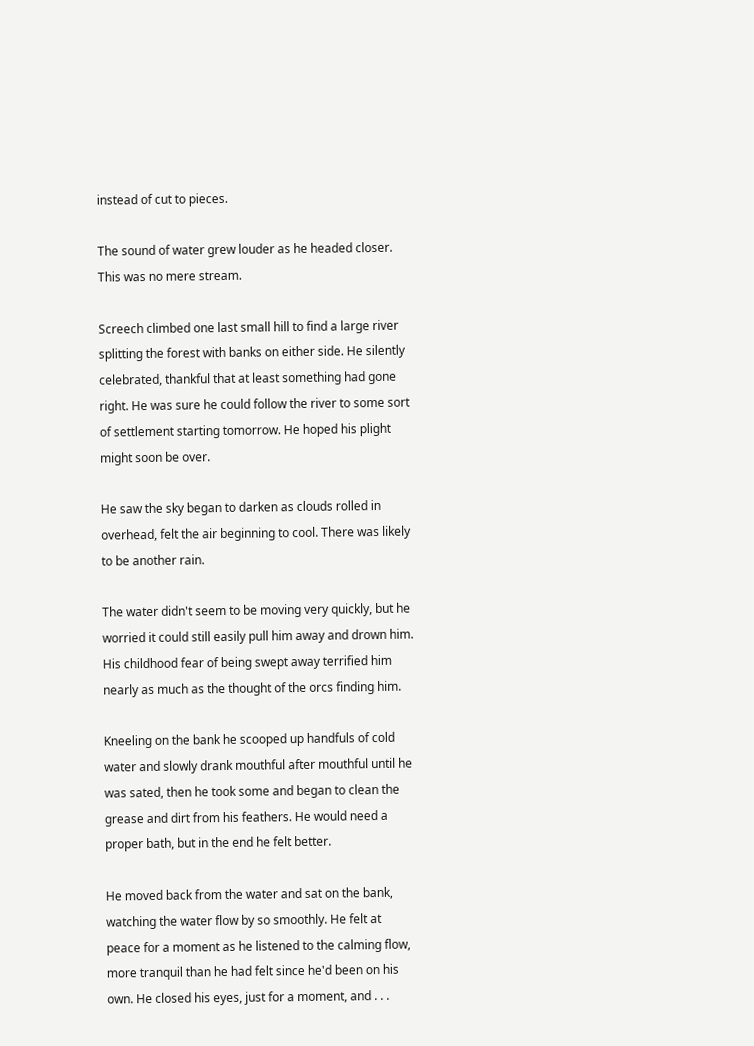instead of cut to pieces.

The sound of water grew louder as he headed closer. This was no mere stream.

Screech climbed one last small hill to find a large river splitting the forest with banks on either side. He silently celebrated, thankful that at least something had gone right. He was sure he could follow the river to some sort of settlement starting tomorrow. He hoped his plight might soon be over.

He saw the sky began to darken as clouds rolled in overhead, felt the air beginning to cool. There was likely to be another rain.

The water didn't seem to be moving very quickly, but he worried it could still easily pull him away and drown him. His childhood fear of being swept away terrified him nearly as much as the thought of the orcs finding him.

Kneeling on the bank he scooped up handfuls of cold water and slowly drank mouthful after mouthful until he was sated, then he took some and began to clean the grease and dirt from his feathers. He would need a proper bath, but in the end he felt better.

He moved back from the water and sat on the bank, watching the water flow by so smoothly. He felt at peace for a moment as he listened to the calming flow, more tranquil than he had felt since he'd been on his own. He closed his eyes, just for a moment, and . . .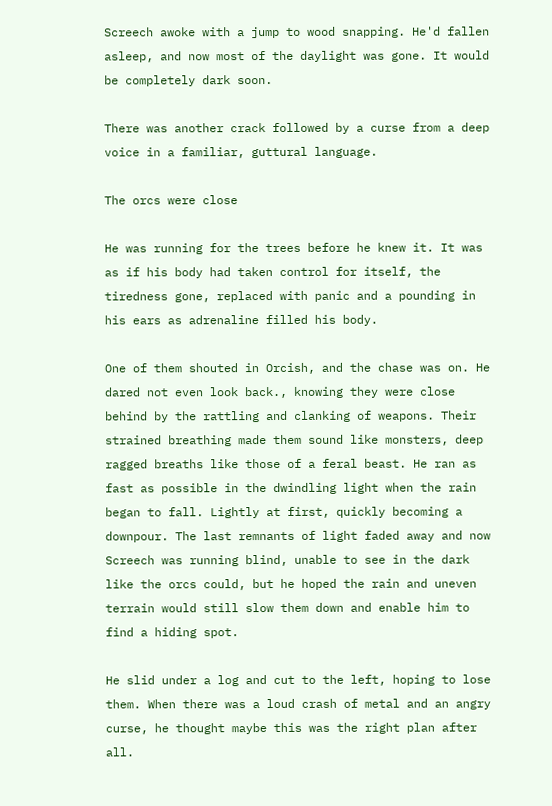Screech awoke with a jump to wood snapping. He'd fallen asleep, and now most of the daylight was gone. It would be completely dark soon.

There was another crack followed by a curse from a deep voice in a familiar, guttural language.

The orcs were close

He was running for the trees before he knew it. It was as if his body had taken control for itself, the tiredness gone, replaced with panic and a pounding in his ears as adrenaline filled his body.

One of them shouted in Orcish, and the chase was on. He dared not even look back., knowing they were close behind by the rattling and clanking of weapons. Their strained breathing made them sound like monsters, deep ragged breaths like those of a feral beast. He ran as fast as possible in the dwindling light when the rain began to fall. Lightly at first, quickly becoming a downpour. The last remnants of light faded away and now Screech was running blind, unable to see in the dark like the orcs could, but he hoped the rain and uneven terrain would still slow them down and enable him to find a hiding spot.

He slid under a log and cut to the left, hoping to lose them. When there was a loud crash of metal and an angry curse, he thought maybe this was the right plan after all.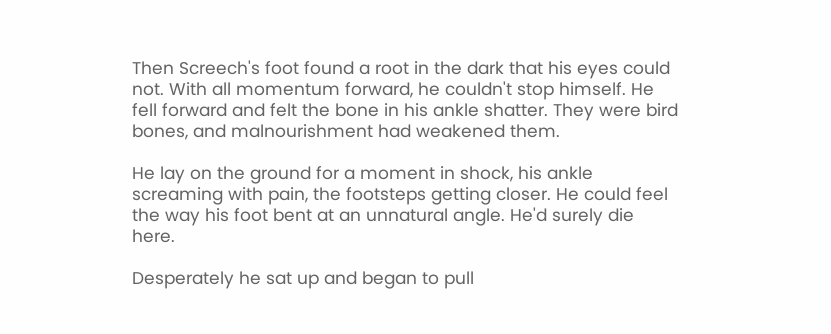Then Screech's foot found a root in the dark that his eyes could not. With all momentum forward, he couldn't stop himself. He fell forward and felt the bone in his ankle shatter. They were bird bones, and malnourishment had weakened them.

He lay on the ground for a moment in shock, his ankle screaming with pain, the footsteps getting closer. He could feel the way his foot bent at an unnatural angle. He'd surely die here.

Desperately he sat up and began to pull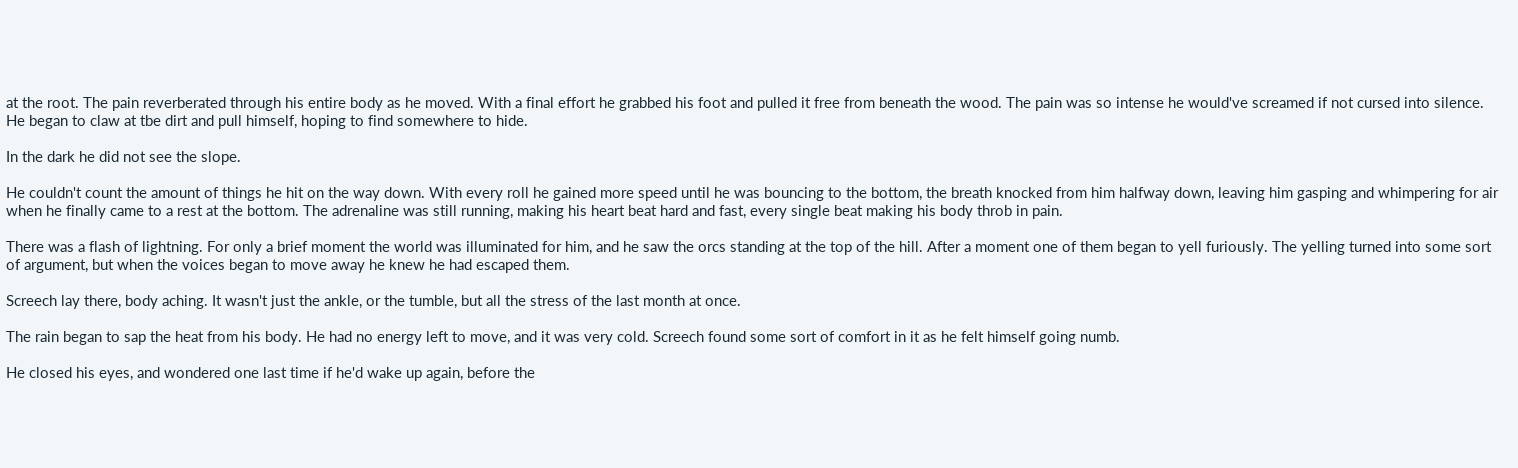at the root. The pain reverberated through his entire body as he moved. With a final effort he grabbed his foot and pulled it free from beneath the wood. The pain was so intense he would've screamed if not cursed into silence. He began to claw at tbe dirt and pull himself, hoping to find somewhere to hide.

In the dark he did not see the slope.

He couldn't count the amount of things he hit on the way down. With every roll he gained more speed until he was bouncing to the bottom, the breath knocked from him halfway down, leaving him gasping and whimpering for air when he finally came to a rest at the bottom. The adrenaline was still running, making his heart beat hard and fast, every single beat making his body throb in pain.

There was a flash of lightning. For only a brief moment the world was illuminated for him, and he saw the orcs standing at the top of the hill. After a moment one of them began to yell furiously. The yelling turned into some sort of argument, but when the voices began to move away he knew he had escaped them.

Screech lay there, body aching. It wasn't just the ankle, or the tumble, but all the stress of the last month at once.

The rain began to sap the heat from his body. He had no energy left to move, and it was very cold. Screech found some sort of comfort in it as he felt himself going numb.

He closed his eyes, and wondered one last time if he'd wake up again, before the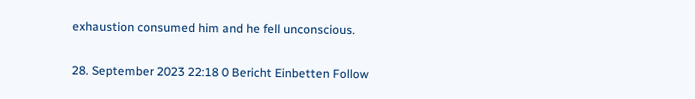exhaustion consumed him and he fell unconscious.

28. September 2023 22:18 0 Bericht Einbetten Follow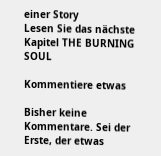einer Story
Lesen Sie das nächste Kapitel THE BURNING SOUL

Kommentiere etwas

Bisher keine Kommentare. Sei der Erste, der etwas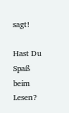sagt!

Hast Du Spaß beim Lesen?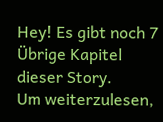Hey! Es gibt noch 7 Übrige Kapitel dieser Story.
Um weiterzulesen,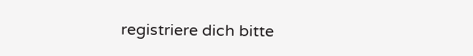registriere dich bitte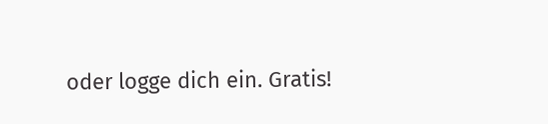oder logge dich ein. Gratis!